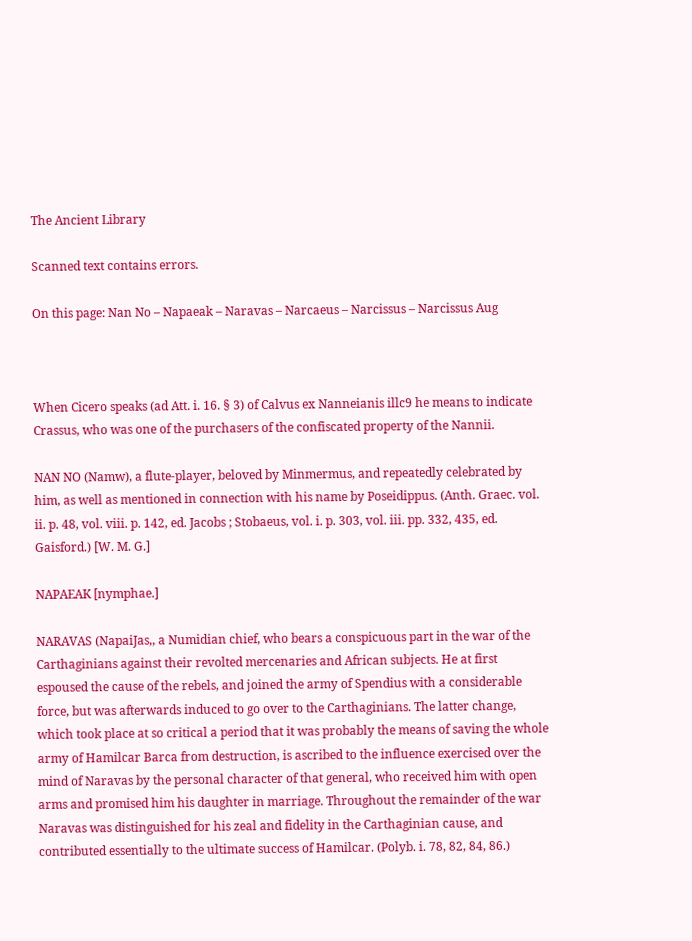The Ancient Library

Scanned text contains errors.

On this page: Nan No – Napaeak – Naravas – Narcaeus – Narcissus – Narcissus Aug



When Cicero speaks (ad Att. i. 16. § 3) of Calvus ex Nanneianis illc9 he means to indicate Crassus, who was one of the purchasers of the confiscated property of the Nannii.

NAN NO (Namw), a flute-player, beloved by Minmermus, and repeatedly celebrated by him, as well as mentioned in connection with his name by Poseidippus. (Anth. Graec. vol. ii. p. 48, vol. viii. p. 142, ed. Jacobs ; Stobaeus, vol. i. p. 303, vol. iii. pp. 332, 435, ed. Gaisford.) [W. M. G.]

NAPAEAK [nymphae.]

NARAVAS (NapaiJas,, a Numidian chief, who bears a conspicuous part in the war of the Carthaginians against their revolted mercenaries and African subjects. He at first espoused the cause of the rebels, and joined the army of Spendius with a considerable force, but was afterwards induced to go over to the Carthaginians. The latter change, which took place at so critical a period that it was probably the means of saving the whole army of Hamilcar Barca from destruction, is ascribed to the influence exercised over the mind of Naravas by the personal character of that general, who received him with open arms and promised him his daughter in marriage. Throughout the remainder of the war Naravas was distinguished for his zeal and fidelity in the Carthaginian cause, and contributed essentially to the ultimate success of Hamilcar. (Polyb. i. 78, 82, 84, 86.)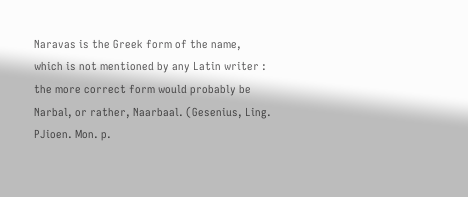Naravas is the Greek form of the name, which is not mentioned by any Latin writer : the more correct form would probably be Narbal, or rather, Naarbaal. (Gesenius, Ling. PJioen. Mon. p.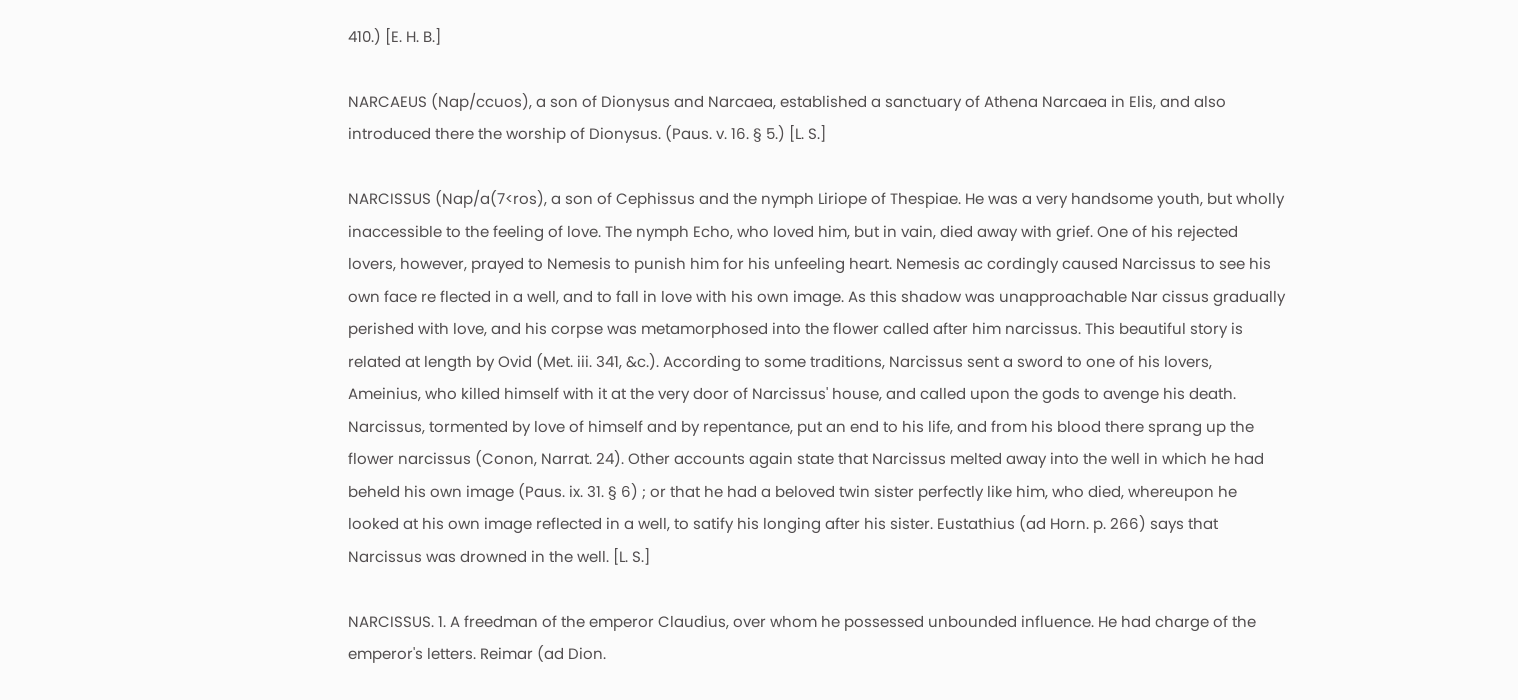410.) [E. H. B.]

NARCAEUS (Nap/ccuos), a son of Dionysus and Narcaea, established a sanctuary of Athena Narcaea in Elis, and also introduced there the worship of Dionysus. (Paus. v. 16. § 5.) [L. S.]

NARCISSUS (Nap/a(7<ros), a son of Cephissus and the nymph Liriope of Thespiae. He was a very handsome youth, but wholly inaccessible to the feeling of love. The nymph Echo, who loved him, but in vain, died away with grief. One of his rejected lovers, however, prayed to Nemesis to punish him for his unfeeling heart. Nemesis ac cordingly caused Narcissus to see his own face re flected in a well, and to fall in love with his own image. As this shadow was unapproachable Nar cissus gradually perished with love, and his corpse was metamorphosed into the flower called after him narcissus. This beautiful story is related at length by Ovid (Met. iii. 341, &c.). According to some traditions, Narcissus sent a sword to one of his lovers, Ameinius, who killed himself with it at the very door of Narcissus' house, and called upon the gods to avenge his death. Narcissus, tormented by love of himself and by repentance, put an end to his life, and from his blood there sprang up the flower narcissus (Conon, Narrat. 24). Other accounts again state that Narcissus melted away into the well in which he had beheld his own image (Paus. ix. 31. § 6) ; or that he had a beloved twin sister perfectly like him, who died, whereupon he looked at his own image reflected in a well, to satify his longing after his sister. Eustathius (ad Horn. p. 266) says that Narcissus was drowned in the well. [L. S.]

NARCISSUS. 1. A freedman of the emperor Claudius, over whom he possessed unbounded influence. He had charge of the emperor's letters. Reimar (ad Dion.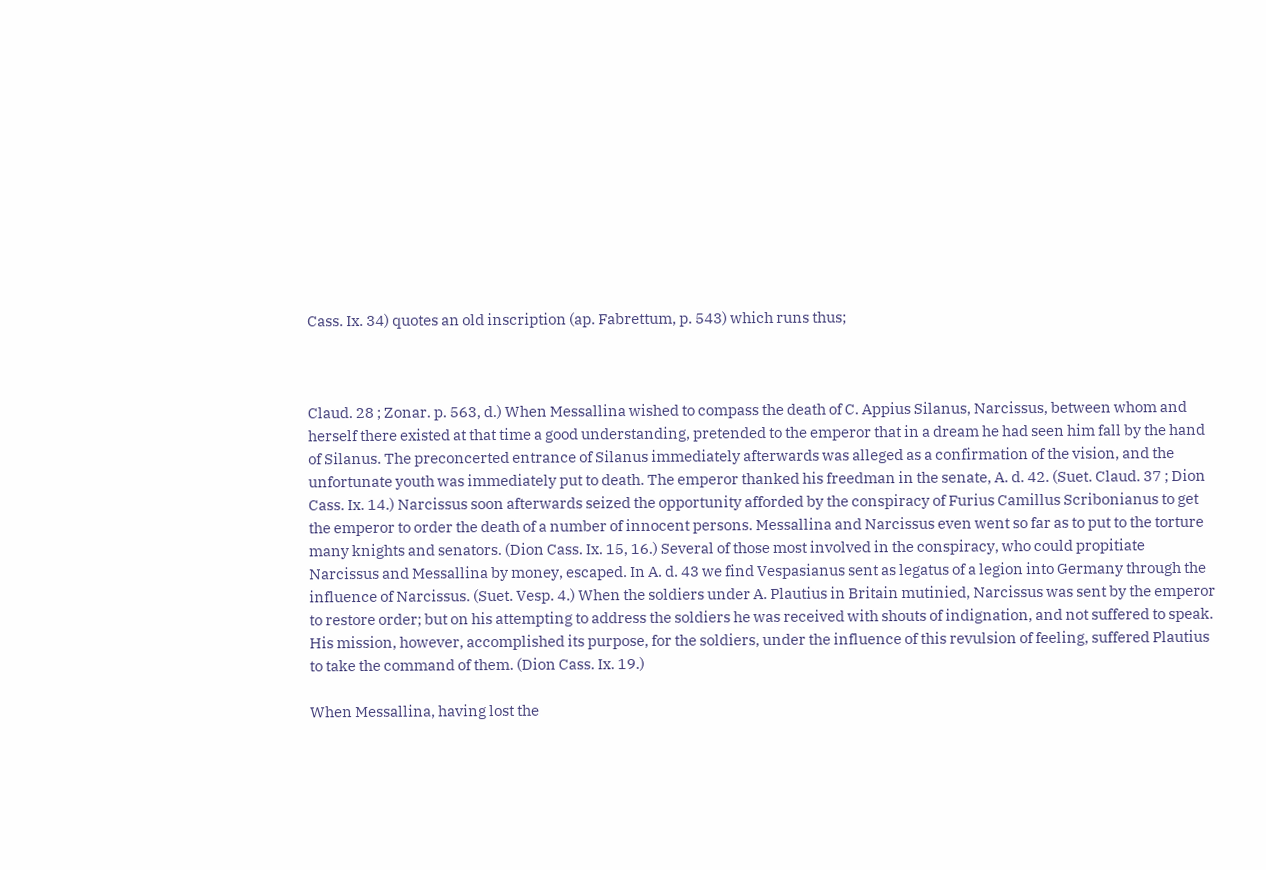Cass. Ix. 34) quotes an old inscription (ap. Fabrettum, p. 543) which runs thus;



Claud. 28 ; Zonar. p. 563, d.) When Messallina wished to compass the death of C. Appius Silanus, Narcissus, between whom and herself there existed at that time a good understanding, pretended to the emperor that in a dream he had seen him fall by the hand of Silanus. The preconcerted entrance of Silanus immediately afterwards was alleged as a confirmation of the vision, and the unfortunate youth was immediately put to death. The emperor thanked his freedman in the senate, A. d. 42. (Suet. Claud. 37 ; Dion Cass. Ix. 14.) Narcissus soon afterwards seized the opportunity afforded by the conspiracy of Furius Camillus Scribonianus to get the emperor to order the death of a number of innocent persons. Messallina and Narcissus even went so far as to put to the torture many knights and senators. (Dion Cass. Ix. 15, 16.) Several of those most involved in the conspiracy, who could propitiate Narcissus and Messallina by money, escaped. In A. d. 43 we find Vespasianus sent as legatus of a legion into Germany through the influence of Narcissus. (Suet. Vesp. 4.) When the soldiers under A. Plautius in Britain mutinied, Narcissus was sent by the emperor to restore order; but on his attempting to address the soldiers he was received with shouts of indignation, and not suffered to speak. His mission, however, accomplished its purpose, for the soldiers, under the influence of this revulsion of feeling, suffered Plautius to take the command of them. (Dion Cass. Ix. 19.)

When Messallina, having lost the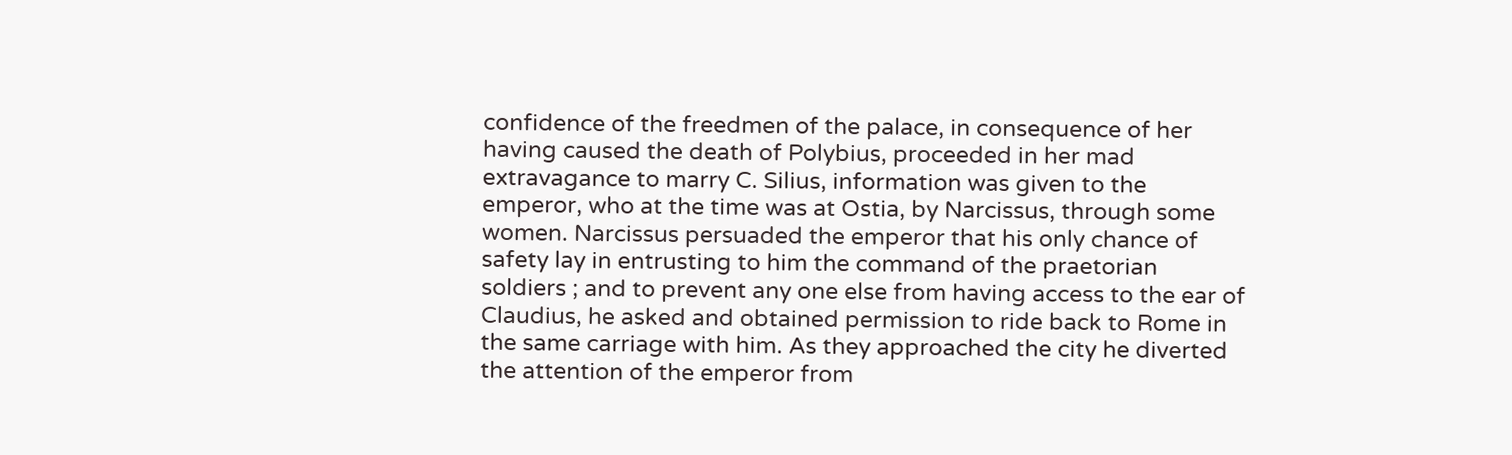confidence of the freedmen of the palace, in consequence of her having caused the death of Polybius, proceeded in her mad extravagance to marry C. Silius, information was given to the emperor, who at the time was at Ostia, by Narcissus, through some women. Narcissus persuaded the emperor that his only chance of safety lay in entrusting to him the command of the praetorian soldiers ; and to prevent any one else from having access to the ear of Claudius, he asked and obtained permission to ride back to Rome in the same carriage with him. As they approached the city he diverted the attention of the emperor from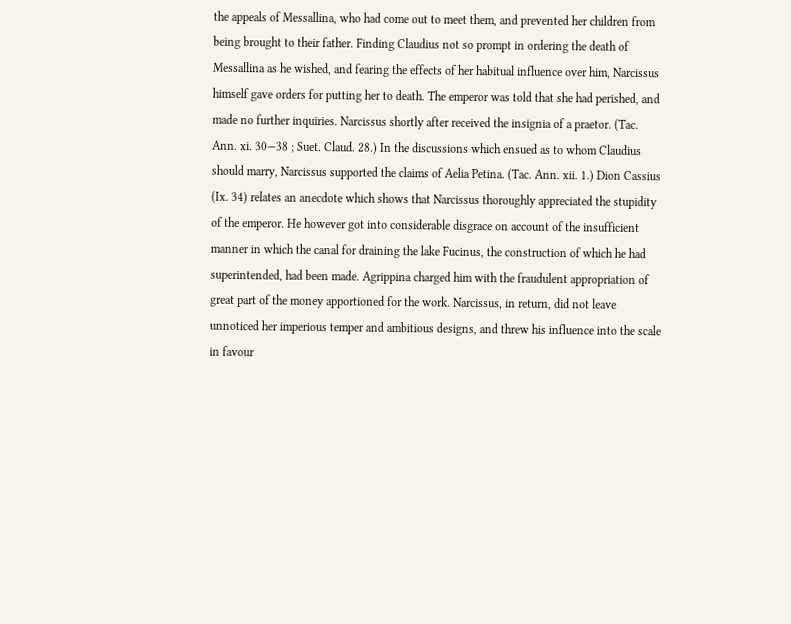the appeals of Messallina, who had come out to meet them, and prevented her children from being brought to their father. Finding Claudius not so prompt in ordering the death of Messallina as he wished, and fearing the effects of her habitual influence over him, Narcissus himself gave orders for putting her to death. The emperor was told that she had perished, and made no further inquiries. Narcissus shortly after received the insignia of a praetor. (Tac. Ann. xi. 30—38 ; Suet. Claud. 28.) In the discussions which ensued as to whom Claudius should marry, Narcissus supported the claims of Aelia Petina. (Tac. Ann. xii. 1.) Dion Cassius (Ix. 34) relates an anecdote which shows that Narcissus thoroughly appreciated the stupidity of the emperor. He however got into considerable disgrace on account of the insufficient manner in which the canal for draining the lake Fucinus, the construction of which he had superintended, had been made. Agrippina charged him with the fraudulent appropriation of great part of the money apportioned for the work. Narcissus, in return, did not leave unnoticed her imperious temper and ambitious designs, and threw his influence into the scale in favour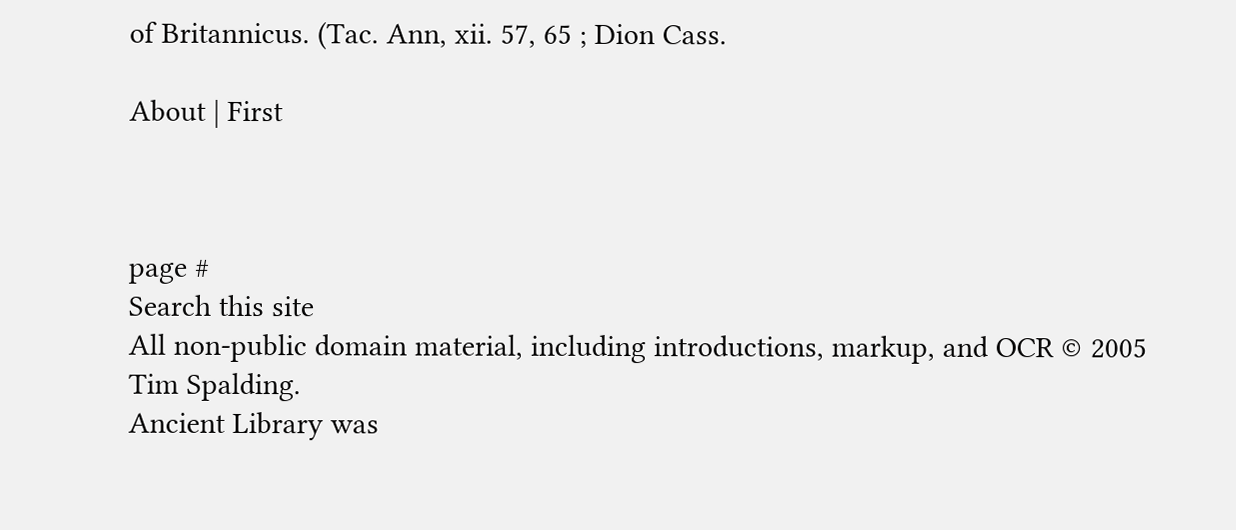of Britannicus. (Tac. Ann, xii. 57, 65 ; Dion Cass.

About | First



page #
Search this site
All non-public domain material, including introductions, markup, and OCR © 2005 Tim Spalding.
Ancient Library was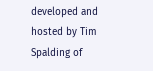developed and hosted by Tim Spalding of